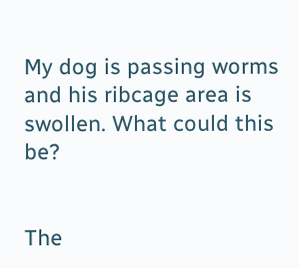My dog is passing worms and his ribcage area is swollen. What could this be?


The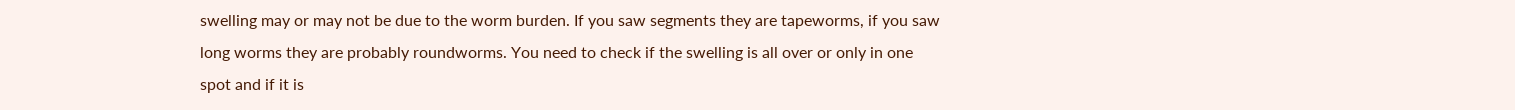swelling may or may not be due to the worm burden. If you saw segments they are tapeworms, if you saw long worms they are probably roundworms. You need to check if the swelling is all over or only in one spot and if it is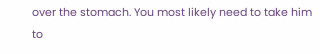over the stomach. You most likely need to take him to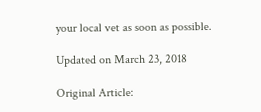your local vet as soon as possible.

Updated on March 23, 2018

Original Article: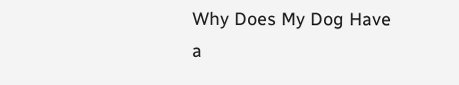Why Does My Dog Have a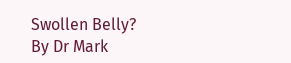Swollen Belly?
By Dr Mark